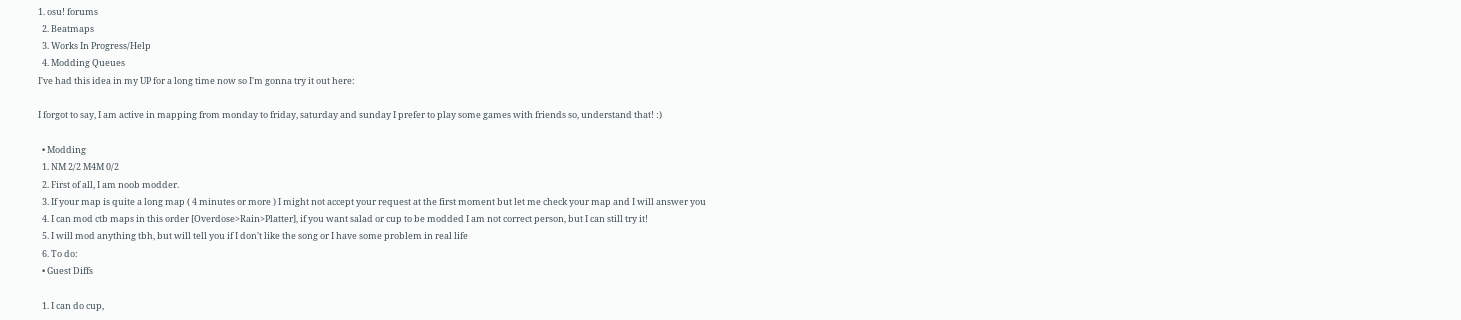1. osu! forums
  2. Beatmaps
  3. Works In Progress/Help
  4. Modding Queues
I've had this idea in my UP for a long time now so I'm gonna try it out here:

I forgot to say, I am active in mapping from monday to friday, saturday and sunday I prefer to play some games with friends so, understand that! :)

  • Modding
  1. NM 2/2 M4M 0/2
  2. First of all, I am noob modder.
  3. If your map is quite a long map ( 4 minutes or more ) I might not accept your request at the first moment but let me check your map and I will answer you
  4. I can mod ctb maps in this order [Overdose>Rain>Platter], if you want salad or cup to be modded I am not correct person, but I can still try it!
  5. I will mod anything tbh, but will tell you if I don't like the song or I have some problem in real life
  6. To do:
  • Guest Diffs

  1. I can do cup,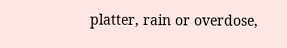platter, rain or overdose,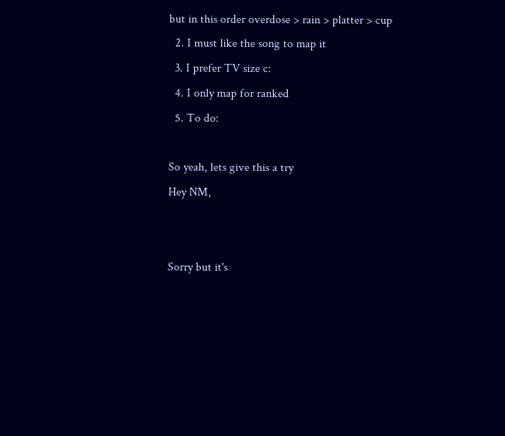but in this order overdose > rain > platter > cup
  2. I must like the song to map it
  3. I prefer TV size c:
  4. I only map for ranked
  5. To do:

So yeah, lets give this a try
Hey NM,


Sorry but it's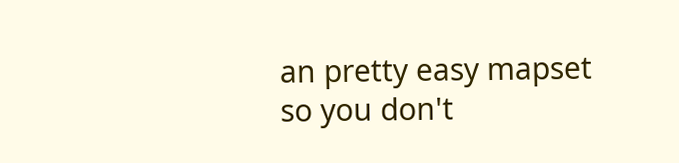an pretty easy mapset so you don't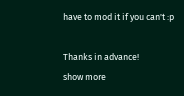have to mod it if you can't :p

Thanks in advance!
show more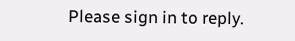Please sign in to reply.